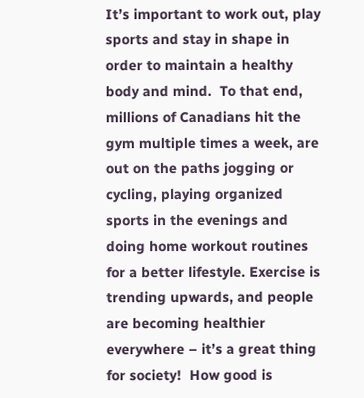It’s important to work out, play sports and stay in shape in order to maintain a healthy body and mind.  To that end, millions of Canadians hit the gym multiple times a week, are out on the paths jogging or cycling, playing organized sports in the evenings and doing home workout routines for a better lifestyle. Exercise is trending upwards, and people are becoming healthier everywhere – it’s a great thing for society!  How good is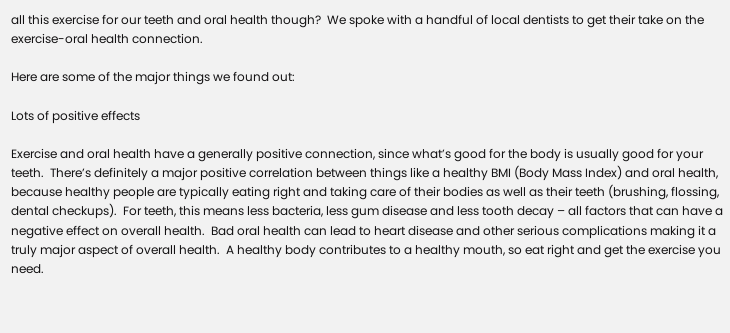all this exercise for our teeth and oral health though?  We spoke with a handful of local dentists to get their take on the exercise-oral health connection.

Here are some of the major things we found out:

Lots of positive effects

Exercise and oral health have a generally positive connection, since what’s good for the body is usually good for your teeth.  There’s definitely a major positive correlation between things like a healthy BMI (Body Mass Index) and oral health, because healthy people are typically eating right and taking care of their bodies as well as their teeth (brushing, flossing, dental checkups).  For teeth, this means less bacteria, less gum disease and less tooth decay – all factors that can have a negative effect on overall health.  Bad oral health can lead to heart disease and other serious complications making it a truly major aspect of overall health.  A healthy body contributes to a healthy mouth, so eat right and get the exercise you need.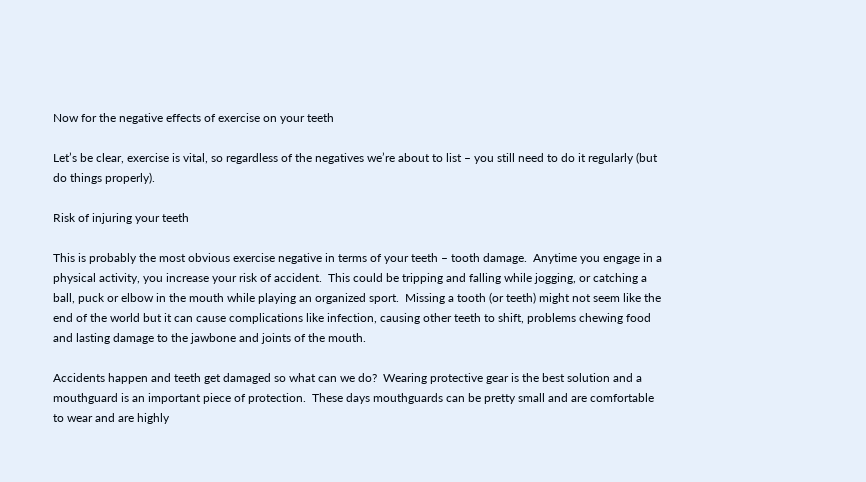Now for the negative effects of exercise on your teeth

Let’s be clear, exercise is vital, so regardless of the negatives we’re about to list – you still need to do it regularly (but do things properly).

Risk of injuring your teeth

This is probably the most obvious exercise negative in terms of your teeth – tooth damage.  Anytime you engage in a physical activity, you increase your risk of accident.  This could be tripping and falling while jogging, or catching a ball, puck or elbow in the mouth while playing an organized sport.  Missing a tooth (or teeth) might not seem like the end of the world but it can cause complications like infection, causing other teeth to shift, problems chewing food and lasting damage to the jawbone and joints of the mouth.

Accidents happen and teeth get damaged so what can we do?  Wearing protective gear is the best solution and a mouthguard is an important piece of protection.  These days mouthguards can be pretty small and are comfortable to wear and are highly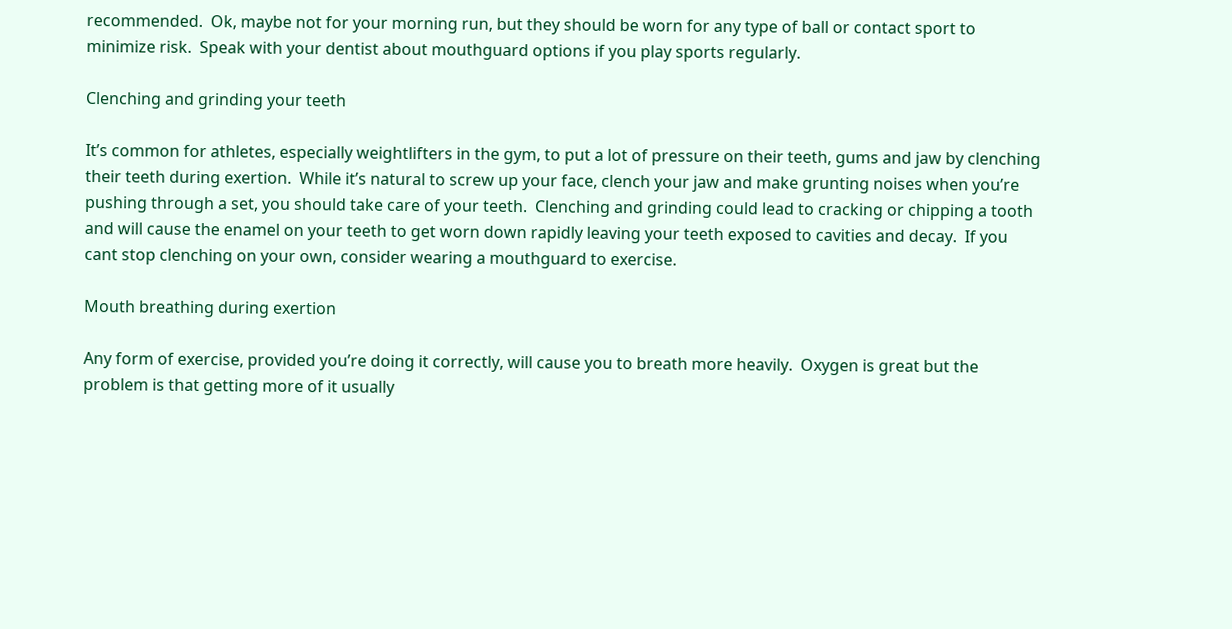recommended.  Ok, maybe not for your morning run, but they should be worn for any type of ball or contact sport to minimize risk.  Speak with your dentist about mouthguard options if you play sports regularly.

Clenching and grinding your teeth

It’s common for athletes, especially weightlifters in the gym, to put a lot of pressure on their teeth, gums and jaw by clenching their teeth during exertion.  While it’s natural to screw up your face, clench your jaw and make grunting noises when you’re pushing through a set, you should take care of your teeth.  Clenching and grinding could lead to cracking or chipping a tooth and will cause the enamel on your teeth to get worn down rapidly leaving your teeth exposed to cavities and decay.  If you cant stop clenching on your own, consider wearing a mouthguard to exercise.

Mouth breathing during exertion

Any form of exercise, provided you’re doing it correctly, will cause you to breath more heavily.  Oxygen is great but the problem is that getting more of it usually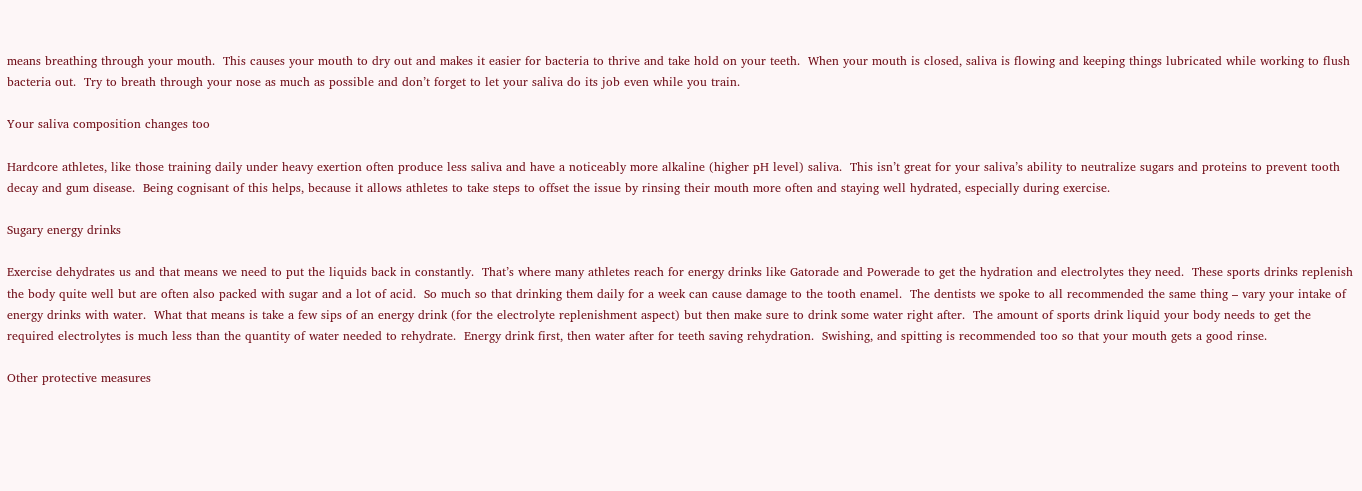means breathing through your mouth.  This causes your mouth to dry out and makes it easier for bacteria to thrive and take hold on your teeth.  When your mouth is closed, saliva is flowing and keeping things lubricated while working to flush bacteria out.  Try to breath through your nose as much as possible and don’t forget to let your saliva do its job even while you train.

Your saliva composition changes too

Hardcore athletes, like those training daily under heavy exertion often produce less saliva and have a noticeably more alkaline (higher pH level) saliva.  This isn’t great for your saliva’s ability to neutralize sugars and proteins to prevent tooth decay and gum disease.  Being cognisant of this helps, because it allows athletes to take steps to offset the issue by rinsing their mouth more often and staying well hydrated, especially during exercise.

Sugary energy drinks

Exercise dehydrates us and that means we need to put the liquids back in constantly.  That’s where many athletes reach for energy drinks like Gatorade and Powerade to get the hydration and electrolytes they need.  These sports drinks replenish the body quite well but are often also packed with sugar and a lot of acid.  So much so that drinking them daily for a week can cause damage to the tooth enamel.  The dentists we spoke to all recommended the same thing – vary your intake of energy drinks with water.  What that means is take a few sips of an energy drink (for the electrolyte replenishment aspect) but then make sure to drink some water right after.  The amount of sports drink liquid your body needs to get the required electrolytes is much less than the quantity of water needed to rehydrate.  Energy drink first, then water after for teeth saving rehydration.  Swishing, and spitting is recommended too so that your mouth gets a good rinse.

Other protective measures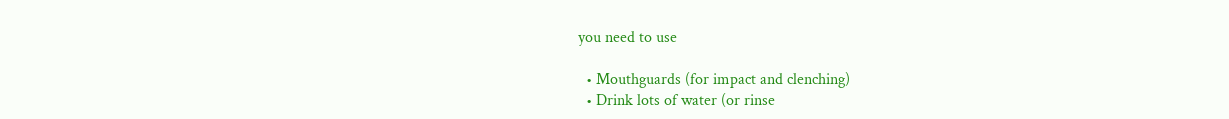you need to use

  • Mouthguards (for impact and clenching)
  • Drink lots of water (or rinse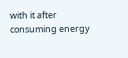with it after consuming energy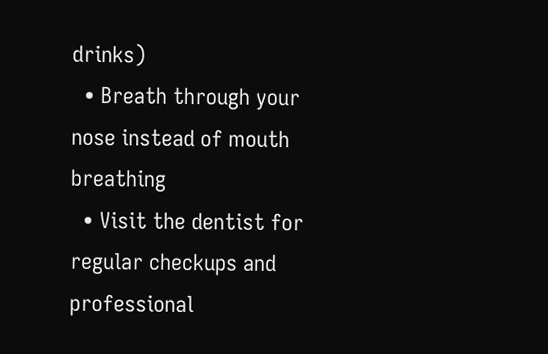drinks)
  • Breath through your nose instead of mouth breathing
  • Visit the dentist for regular checkups and professional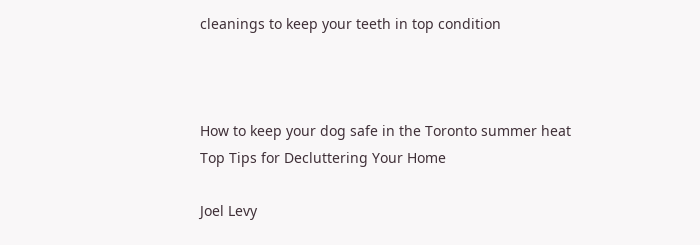cleanings to keep your teeth in top condition



How to keep your dog safe in the Toronto summer heat
Top Tips for Decluttering Your Home

Joel Levy